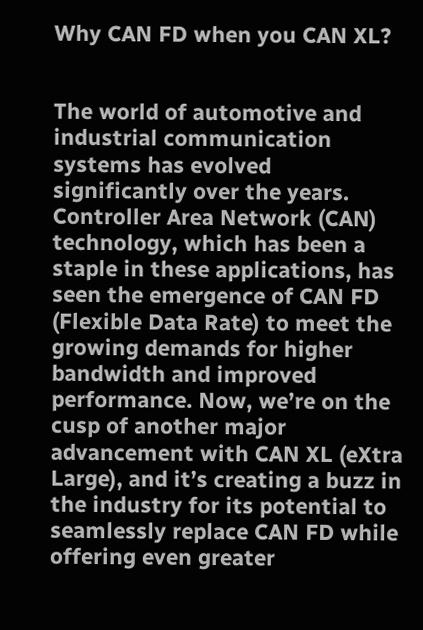Why CAN FD when you CAN XL?


The world of automotive and industrial communication systems has evolved significantly over the years. Controller Area Network (CAN) technology, which has been a staple in these applications, has seen the emergence of CAN FD (Flexible Data Rate) to meet the growing demands for higher bandwidth and improved performance. Now, we’re on the cusp of another major advancement with CAN XL (eXtra Large), and it’s creating a buzz in the industry for its potential to seamlessly replace CAN FD while offering even greater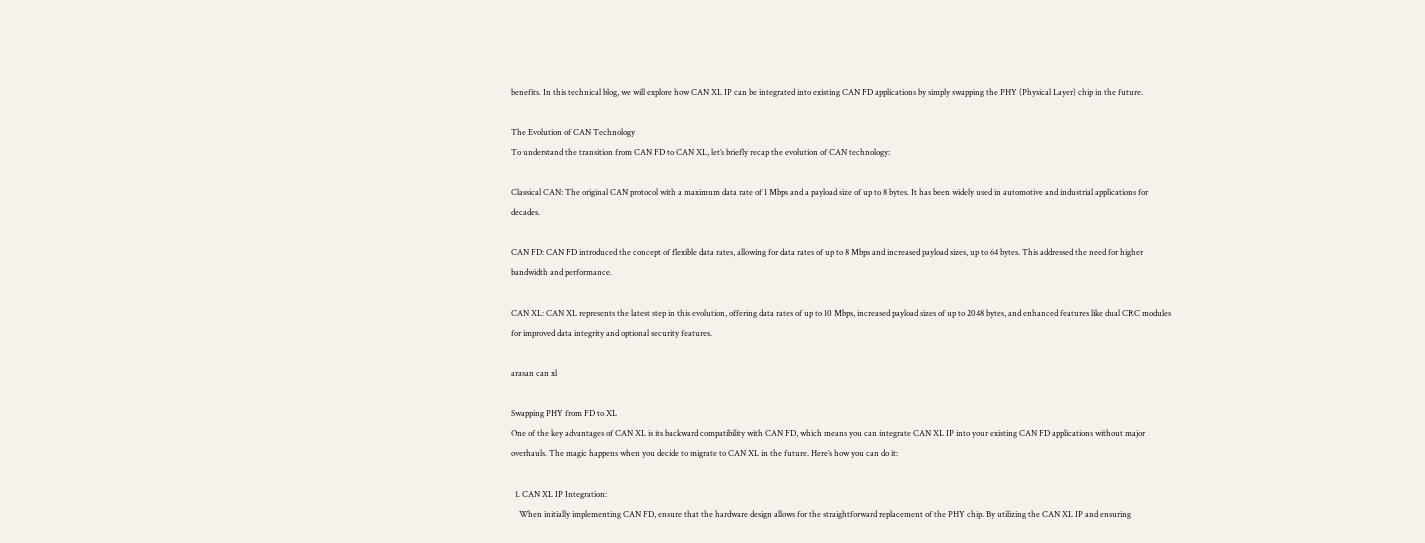benefits. In this technical blog, we will explore how CAN XL IP can be integrated into existing CAN FD applications by simply swapping the PHY (Physical Layer) chip in the future.

The Evolution of CAN Technology
To understand the transition from CAN FD to CAN XL, let’s briefly recap the evolution of CAN technology:

Classical CAN: The original CAN protocol with a maximum data rate of 1 Mbps and a payload size of up to 8 bytes. It has been widely used in automotive and industrial applications for decades.

CAN FD: CAN FD introduced the concept of flexible data rates, allowing for data rates of up to 8 Mbps and increased payload sizes, up to 64 bytes. This addressed the need for higher bandwidth and performance.

CAN XL: CAN XL represents the latest step in this evolution, offering data rates of up to 10 Mbps, increased payload sizes of up to 2048 bytes, and enhanced features like dual CRC modules for improved data integrity and optional security features.

arasan can xl

Swapping PHY from FD to XL
One of the key advantages of CAN XL is its backward compatibility with CAN FD, which means you can integrate CAN XL IP into your existing CAN FD applications without major overhauls. The magic happens when you decide to migrate to CAN XL in the future. Here’s how you can do it:

  1. CAN XL IP Integration:
    When initially implementing CAN FD, ensure that the hardware design allows for the straightforward replacement of the PHY chip. By utilizing the CAN XL IP and ensuring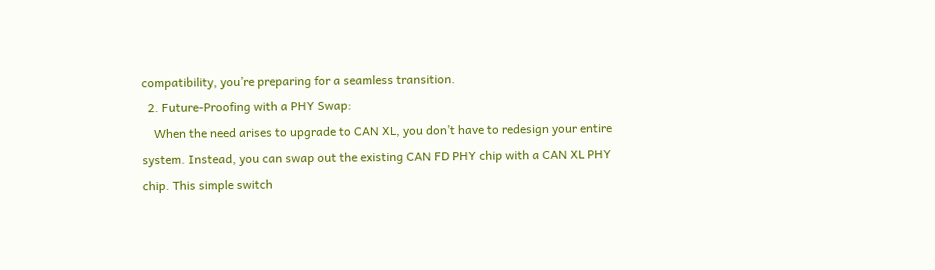compatibility, you’re preparing for a seamless transition.
  2. Future-Proofing with a PHY Swap:
    When the need arises to upgrade to CAN XL, you don’t have to redesign your entire system. Instead, you can swap out the existing CAN FD PHY chip with a CAN XL PHY chip. This simple switch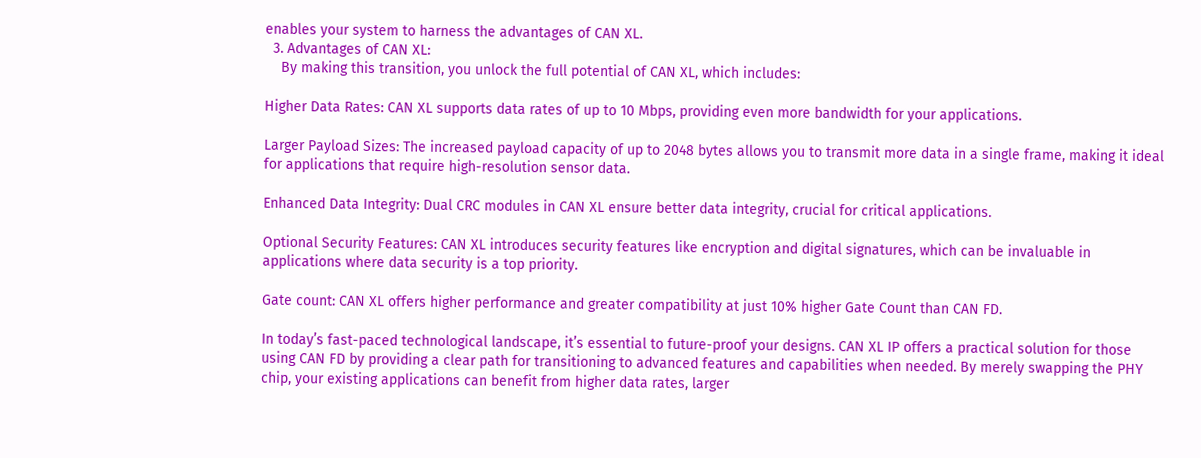enables your system to harness the advantages of CAN XL.
  3. Advantages of CAN XL:
    By making this transition, you unlock the full potential of CAN XL, which includes:

Higher Data Rates: CAN XL supports data rates of up to 10 Mbps, providing even more bandwidth for your applications.

Larger Payload Sizes: The increased payload capacity of up to 2048 bytes allows you to transmit more data in a single frame, making it ideal for applications that require high-resolution sensor data.

Enhanced Data Integrity: Dual CRC modules in CAN XL ensure better data integrity, crucial for critical applications.

Optional Security Features: CAN XL introduces security features like encryption and digital signatures, which can be invaluable in applications where data security is a top priority.

Gate count: CAN XL offers higher performance and greater compatibility at just 10% higher Gate Count than CAN FD.

In today’s fast-paced technological landscape, it’s essential to future-proof your designs. CAN XL IP offers a practical solution for those using CAN FD by providing a clear path for transitioning to advanced features and capabilities when needed. By merely swapping the PHY chip, your existing applications can benefit from higher data rates, larger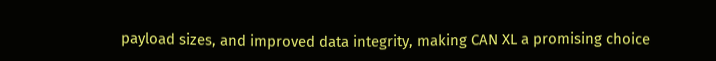payload sizes, and improved data integrity, making CAN XL a promising choice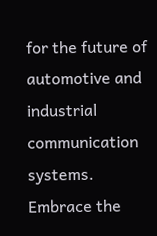for the future of automotive and industrial communication systems. Embrace the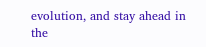evolution, and stay ahead in the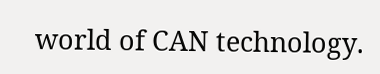world of CAN technology.